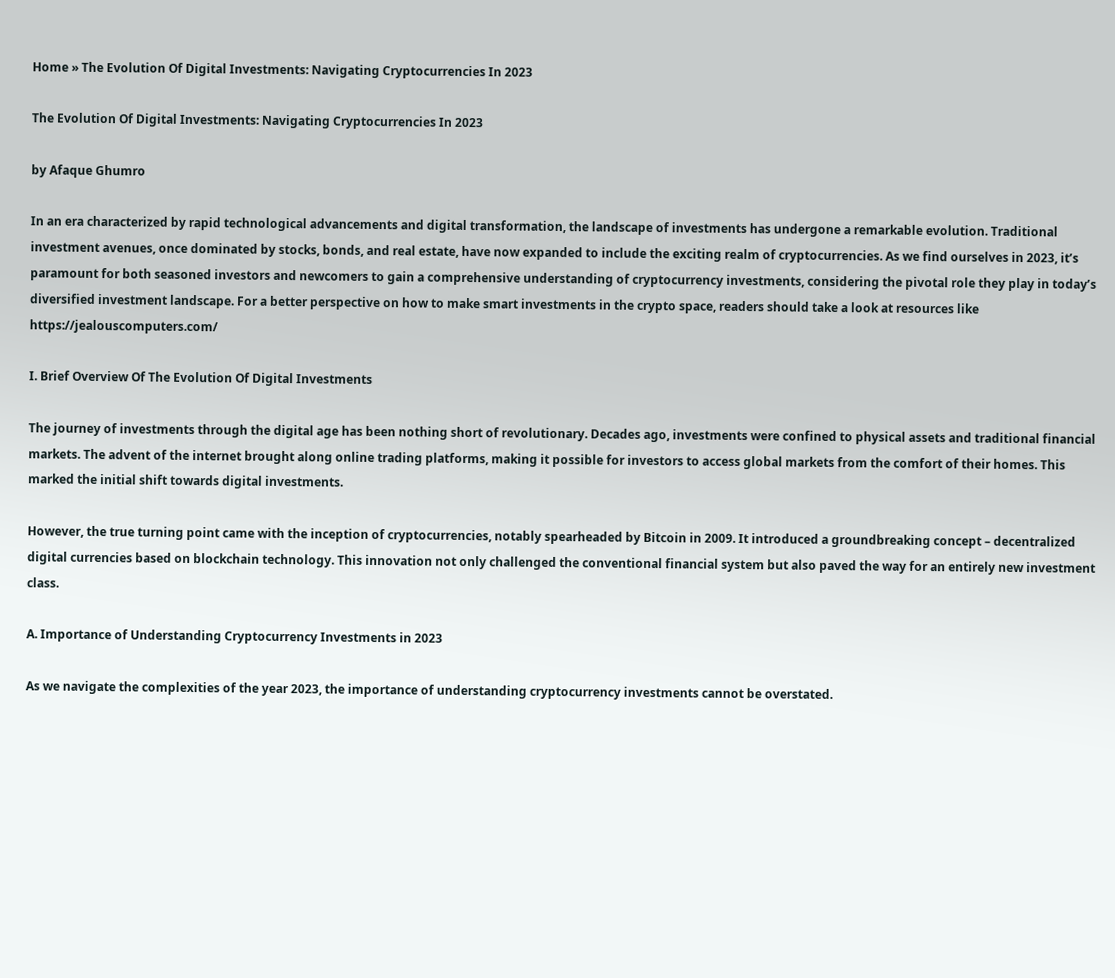Home » The Evolution Of Digital Investments: Navigating Cryptocurrencies In 2023

The Evolution Of Digital Investments: Navigating Cryptocurrencies In 2023

by Afaque Ghumro

In an era characterized by rapid technological advancements and digital transformation, the landscape of investments has undergone a remarkable evolution. Traditional investment avenues, once dominated by stocks, bonds, and real estate, have now expanded to include the exciting realm of cryptocurrencies. As we find ourselves in 2023, it’s paramount for both seasoned investors and newcomers to gain a comprehensive understanding of cryptocurrency investments, considering the pivotal role they play in today’s diversified investment landscape. For a better perspective on how to make smart investments in the crypto space, readers should take a look at resources like https://jealouscomputers.com/

I. Brief Overview Of The Evolution Of Digital Investments

The journey of investments through the digital age has been nothing short of revolutionary. Decades ago, investments were confined to physical assets and traditional financial markets. The advent of the internet brought along online trading platforms, making it possible for investors to access global markets from the comfort of their homes. This marked the initial shift towards digital investments.

However, the true turning point came with the inception of cryptocurrencies, notably spearheaded by Bitcoin in 2009. It introduced a groundbreaking concept – decentralized digital currencies based on blockchain technology. This innovation not only challenged the conventional financial system but also paved the way for an entirely new investment class.

A. Importance of Understanding Cryptocurrency Investments in 2023

As we navigate the complexities of the year 2023, the importance of understanding cryptocurrency investments cannot be overstated.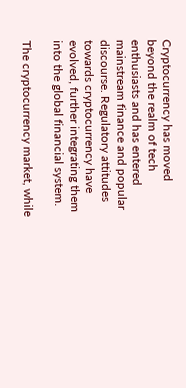Cryptocurrency has moved beyond the realm of tech enthusiasts and has entered mainstream finance and popular discourse. Regulatory attitudes towards cryptocurrency have evolved, further integrating them into the global financial system.

The cryptocurrency market, while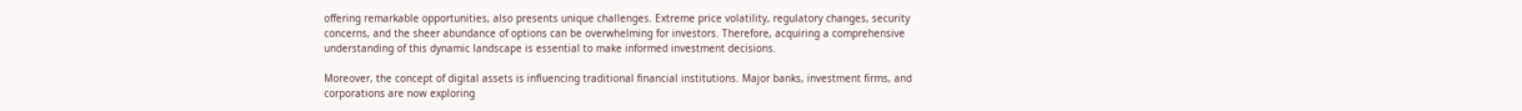offering remarkable opportunities, also presents unique challenges. Extreme price volatility, regulatory changes, security concerns, and the sheer abundance of options can be overwhelming for investors. Therefore, acquiring a comprehensive understanding of this dynamic landscape is essential to make informed investment decisions.

Moreover, the concept of digital assets is influencing traditional financial institutions. Major banks, investment firms, and corporations are now exploring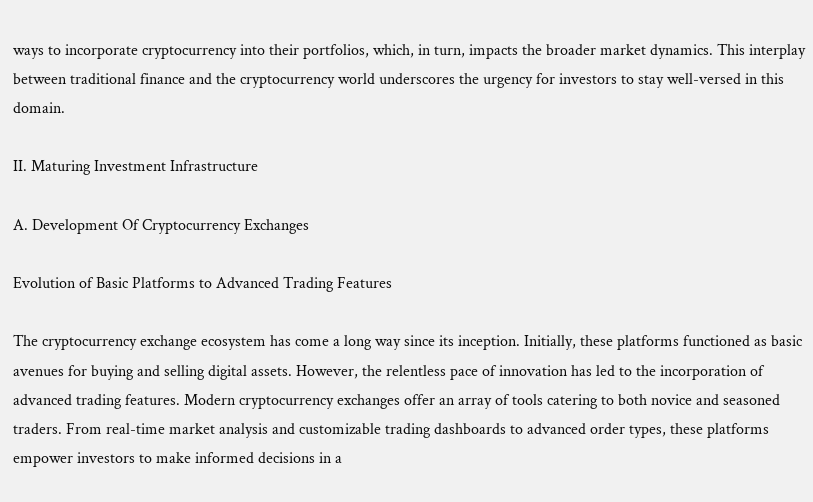ways to incorporate cryptocurrency into their portfolios, which, in turn, impacts the broader market dynamics. This interplay between traditional finance and the cryptocurrency world underscores the urgency for investors to stay well-versed in this domain.

II. Maturing Investment Infrastructure

A. Development Of Cryptocurrency Exchanges

Evolution of Basic Platforms to Advanced Trading Features

The cryptocurrency exchange ecosystem has come a long way since its inception. Initially, these platforms functioned as basic avenues for buying and selling digital assets. However, the relentless pace of innovation has led to the incorporation of advanced trading features. Modern cryptocurrency exchanges offer an array of tools catering to both novice and seasoned traders. From real-time market analysis and customizable trading dashboards to advanced order types, these platforms empower investors to make informed decisions in a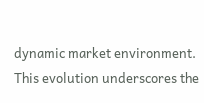dynamic market environment. This evolution underscores the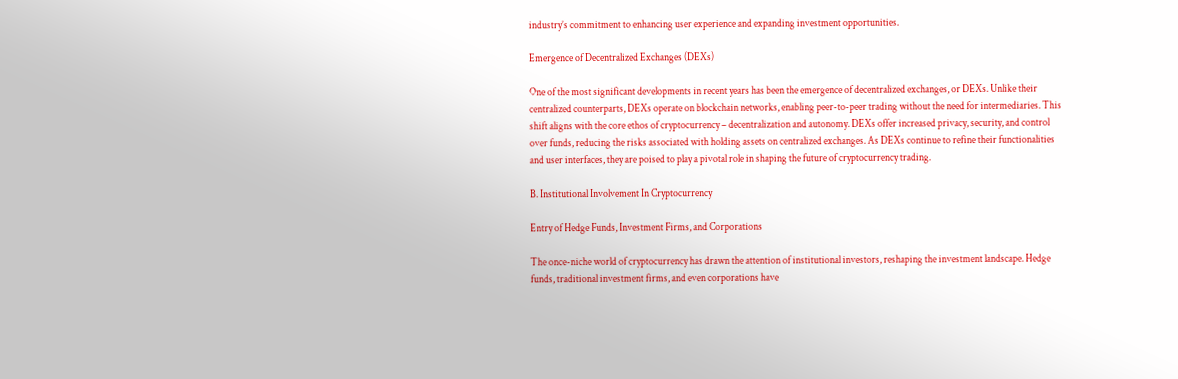industry’s commitment to enhancing user experience and expanding investment opportunities.

Emergence of Decentralized Exchanges (DEXs)

One of the most significant developments in recent years has been the emergence of decentralized exchanges, or DEXs. Unlike their centralized counterparts, DEXs operate on blockchain networks, enabling peer-to-peer trading without the need for intermediaries. This shift aligns with the core ethos of cryptocurrency – decentralization and autonomy. DEXs offer increased privacy, security, and control over funds, reducing the risks associated with holding assets on centralized exchanges. As DEXs continue to refine their functionalities and user interfaces, they are poised to play a pivotal role in shaping the future of cryptocurrency trading.

B. Institutional Involvement In Cryptocurrency

Entry of Hedge Funds, Investment Firms, and Corporations

The once-niche world of cryptocurrency has drawn the attention of institutional investors, reshaping the investment landscape. Hedge funds, traditional investment firms, and even corporations have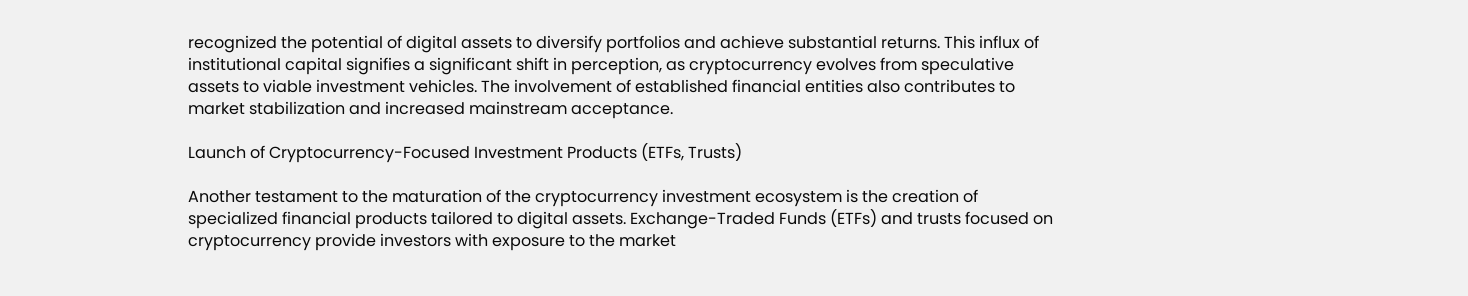recognized the potential of digital assets to diversify portfolios and achieve substantial returns. This influx of institutional capital signifies a significant shift in perception, as cryptocurrency evolves from speculative assets to viable investment vehicles. The involvement of established financial entities also contributes to market stabilization and increased mainstream acceptance.

Launch of Cryptocurrency-Focused Investment Products (ETFs, Trusts)

Another testament to the maturation of the cryptocurrency investment ecosystem is the creation of specialized financial products tailored to digital assets. Exchange-Traded Funds (ETFs) and trusts focused on cryptocurrency provide investors with exposure to the market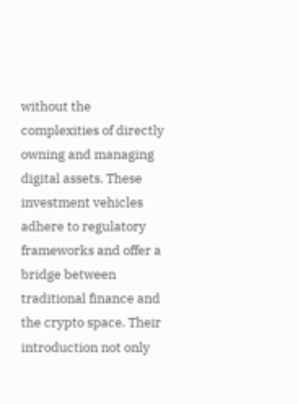without the complexities of directly owning and managing digital assets. These investment vehicles adhere to regulatory frameworks and offer a bridge between traditional finance and the crypto space. Their introduction not only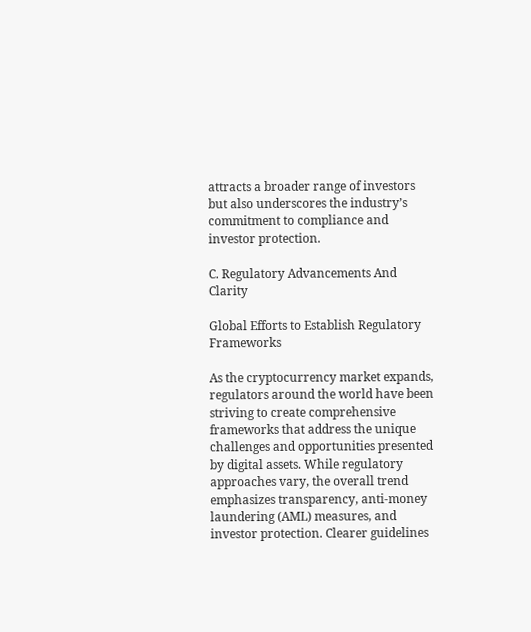attracts a broader range of investors but also underscores the industry’s commitment to compliance and investor protection.

C. Regulatory Advancements And Clarity

Global Efforts to Establish Regulatory Frameworks

As the cryptocurrency market expands, regulators around the world have been striving to create comprehensive frameworks that address the unique challenges and opportunities presented by digital assets. While regulatory approaches vary, the overall trend emphasizes transparency, anti-money laundering (AML) measures, and investor protection. Clearer guidelines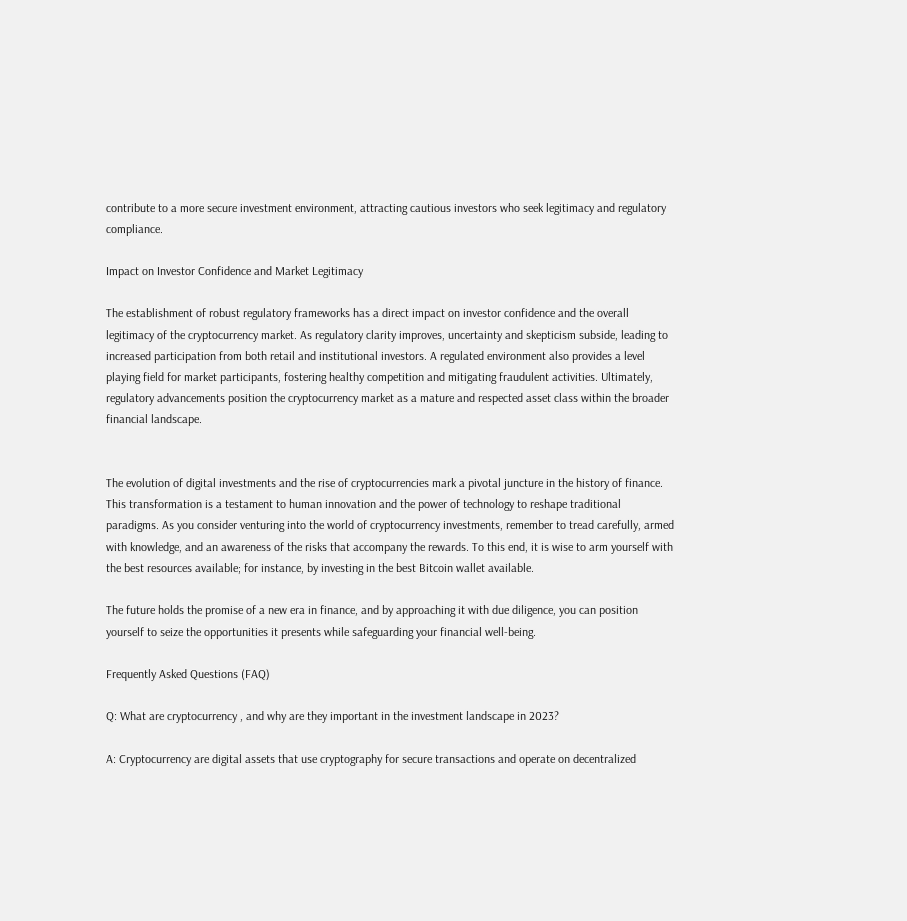contribute to a more secure investment environment, attracting cautious investors who seek legitimacy and regulatory compliance.

Impact on Investor Confidence and Market Legitimacy

The establishment of robust regulatory frameworks has a direct impact on investor confidence and the overall legitimacy of the cryptocurrency market. As regulatory clarity improves, uncertainty and skepticism subside, leading to increased participation from both retail and institutional investors. A regulated environment also provides a level playing field for market participants, fostering healthy competition and mitigating fraudulent activities. Ultimately, regulatory advancements position the cryptocurrency market as a mature and respected asset class within the broader financial landscape.


The evolution of digital investments and the rise of cryptocurrencies mark a pivotal juncture in the history of finance. This transformation is a testament to human innovation and the power of technology to reshape traditional paradigms. As you consider venturing into the world of cryptocurrency investments, remember to tread carefully, armed with knowledge, and an awareness of the risks that accompany the rewards. To this end, it is wise to arm yourself with the best resources available; for instance, by investing in the best Bitcoin wallet available.

The future holds the promise of a new era in finance, and by approaching it with due diligence, you can position yourself to seize the opportunities it presents while safeguarding your financial well-being.

Frequently Asked Questions (FAQ)

Q: What are cryptocurrency , and why are they important in the investment landscape in 2023?

A: Cryptocurrency are digital assets that use cryptography for secure transactions and operate on decentralized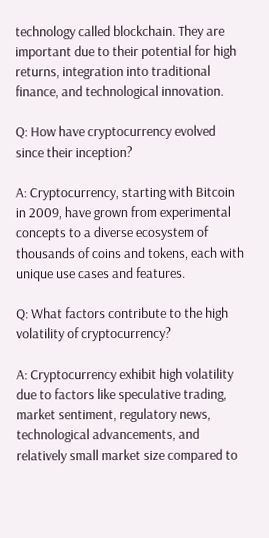technology called blockchain. They are important due to their potential for high returns, integration into traditional finance, and technological innovation.

Q: How have cryptocurrency evolved since their inception?

A: Cryptocurrency, starting with Bitcoin in 2009, have grown from experimental concepts to a diverse ecosystem of thousands of coins and tokens, each with unique use cases and features.

Q: What factors contribute to the high volatility of cryptocurrency?

A: Cryptocurrency exhibit high volatility due to factors like speculative trading, market sentiment, regulatory news, technological advancements, and relatively small market size compared to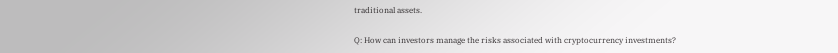traditional assets.

Q: How can investors manage the risks associated with cryptocurrency investments?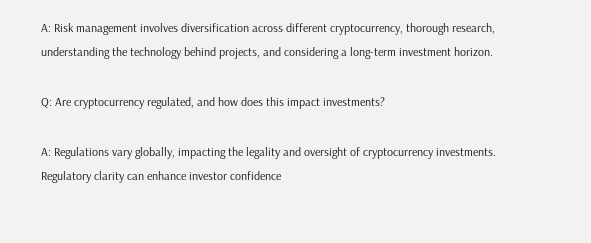A: Risk management involves diversification across different cryptocurrency, thorough research, understanding the technology behind projects, and considering a long-term investment horizon.

Q: Are cryptocurrency regulated, and how does this impact investments?

A: Regulations vary globally, impacting the legality and oversight of cryptocurrency investments. Regulatory clarity can enhance investor confidence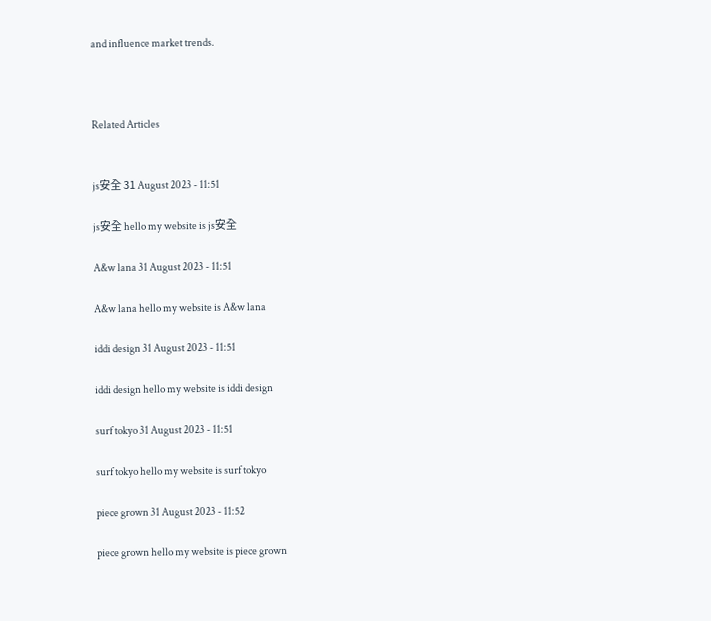and influence market trends.



Related Articles


js安全 31 August 2023 - 11:51

js安全 hello my website is js安全

A&w lana 31 August 2023 - 11:51

A&w lana hello my website is A&w lana

iddi design 31 August 2023 - 11:51

iddi design hello my website is iddi design

surf tokyo 31 August 2023 - 11:51

surf tokyo hello my website is surf tokyo

piece grown 31 August 2023 - 11:52

piece grown hello my website is piece grown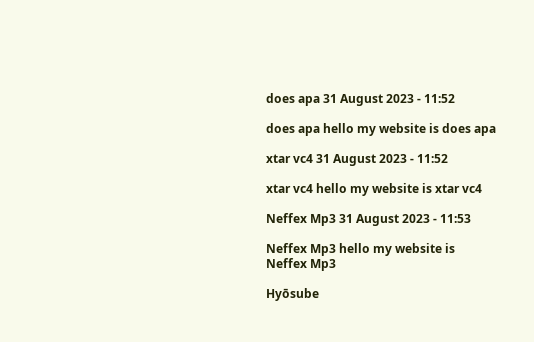does apa 31 August 2023 - 11:52

does apa hello my website is does apa

xtar vc4 31 August 2023 - 11:52

xtar vc4 hello my website is xtar vc4

Neffex Mp3 31 August 2023 - 11:53

Neffex Mp3 hello my website is Neffex Mp3

Hyōsube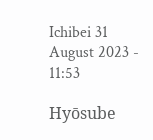Ichibei 31 August 2023 - 11:53

Hyōsube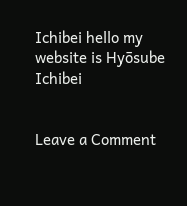Ichibei hello my website is Hyōsube Ichibei


Leave a Comment